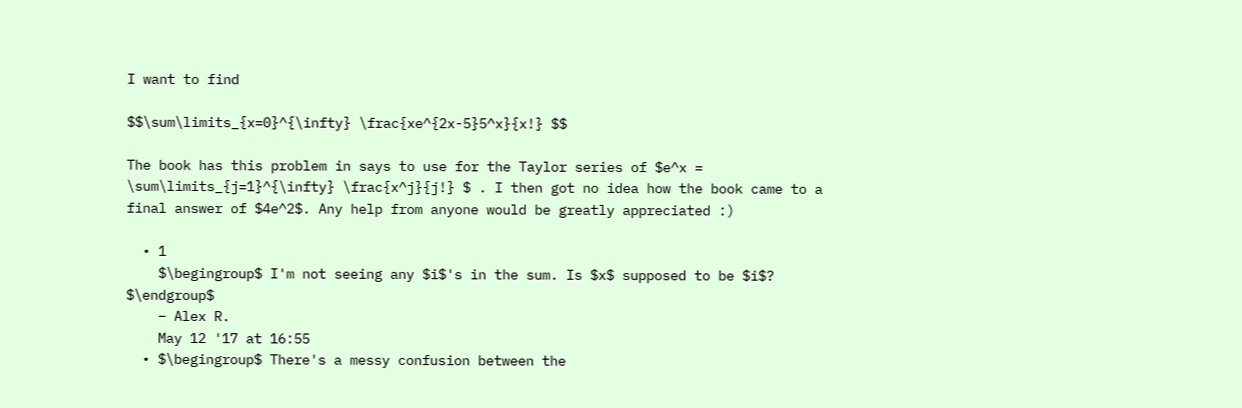I want to find

$$\sum\limits_{x=0}^{\infty} \frac{xe^{2x-5}5^x}{x!} $$

The book has this problem in says to use for the Taylor series of $e^x = \sum\limits_{j=1}^{\infty} \frac{x^j}{j!} $ . I then got no idea how the book came to a final answer of $4e^2$. Any help from anyone would be greatly appreciated :)

  • 1
    $\begingroup$ I'm not seeing any $i$'s in the sum. Is $x$ supposed to be $i$? $\endgroup$
    – Alex R.
    May 12 '17 at 16:55
  • $\begingroup$ There's a messy confusion between the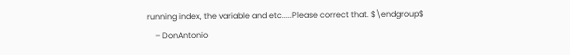running index, the variable and etc.....Please correct that. $\endgroup$
    – DonAntonio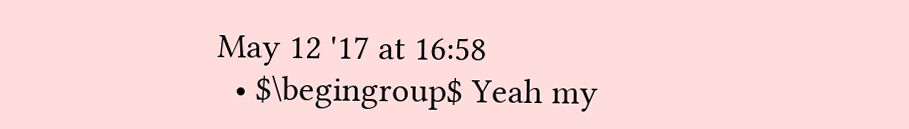May 12 '17 at 16:58
  • $\begingroup$ Yeah my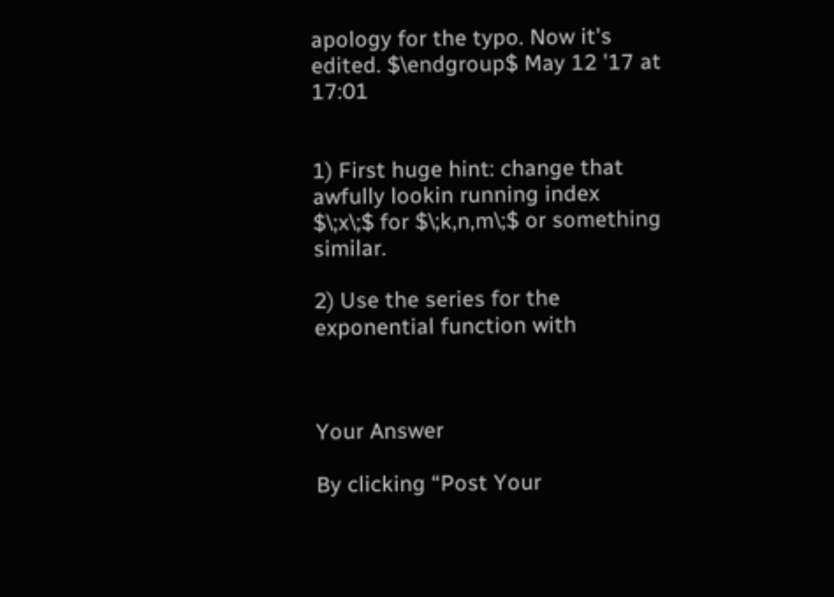apology for the typo. Now it's edited. $\endgroup$ May 12 '17 at 17:01


1) First huge hint: change that awfully lookin running index $\;x\;$ for $\;k,n,m\;$ or something similar.

2) Use the series for the exponential function with



Your Answer

By clicking “Post Your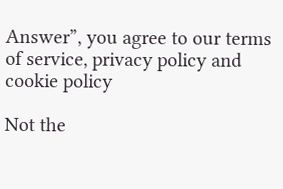Answer”, you agree to our terms of service, privacy policy and cookie policy

Not the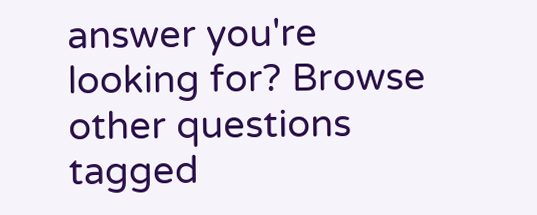answer you're looking for? Browse other questions tagged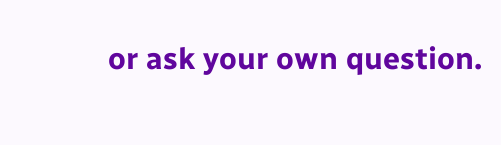or ask your own question.